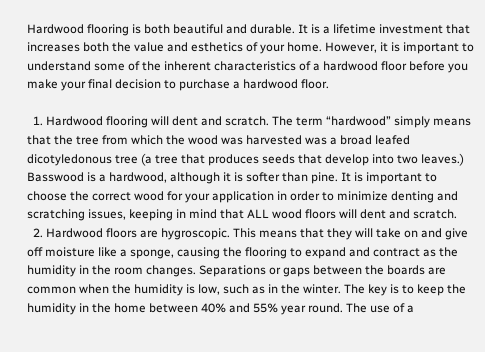Hardwood flooring is both beautiful and durable. It is a lifetime investment that increases both the value and esthetics of your home. However, it is important to understand some of the inherent characteristics of a hardwood floor before you make your final decision to purchase a hardwood floor.

  1. Hardwood flooring will dent and scratch. The term “hardwood” simply means that the tree from which the wood was harvested was a broad leafed dicotyledonous tree (a tree that produces seeds that develop into two leaves.) Basswood is a hardwood, although it is softer than pine. It is important to choose the correct wood for your application in order to minimize denting and scratching issues, keeping in mind that ALL wood floors will dent and scratch.
  2. Hardwood floors are hygroscopic. This means that they will take on and give off moisture like a sponge, causing the flooring to expand and contract as the humidity in the room changes. Separations or gaps between the boards are common when the humidity is low, such as in the winter. The key is to keep the humidity in the home between 40% and 55% year round. The use of a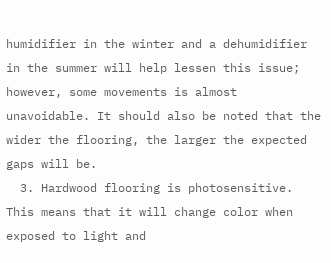humidifier in the winter and a dehumidifier in the summer will help lessen this issue; however, some movements is almost unavoidable. It should also be noted that the wider the flooring, the larger the expected gaps will be.
  3. Hardwood flooring is photosensitive. This means that it will change color when exposed to light and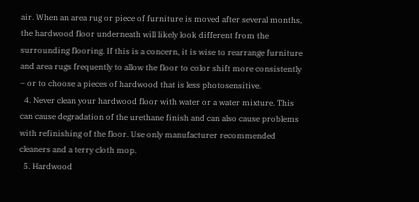air. When an area rug or piece of furniture is moved after several months, the hardwood floor underneath will likely look different from the surrounding flooring. If this is a concern, it is wise to rearrange furniture and area rugs frequently to allow the floor to color shift more consistently – or to choose a pieces of hardwood that is less photosensitive.
  4. Never clean your hardwood floor with water or a water mixture. This can cause degradation of the urethane finish and can also cause problems with refinishing of the floor. Use only manufacturer recommended cleaners and a terry cloth mop.
  5. Hardwood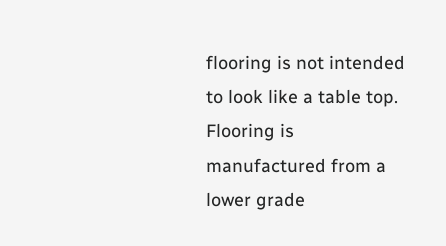flooring is not intended to look like a table top. Flooring is manufactured from a lower grade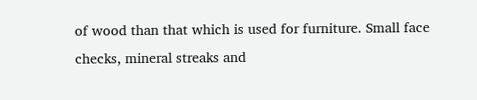of wood than that which is used for furniture. Small face checks, mineral streaks and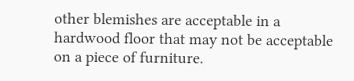other blemishes are acceptable in a hardwood floor that may not be acceptable on a piece of furniture.